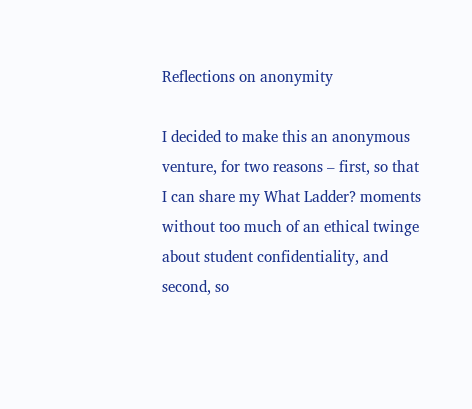Reflections on anonymity

I decided to make this an anonymous venture, for two reasons – first, so that I can share my What Ladder? moments without too much of an ethical twinge about student confidentiality, and second, so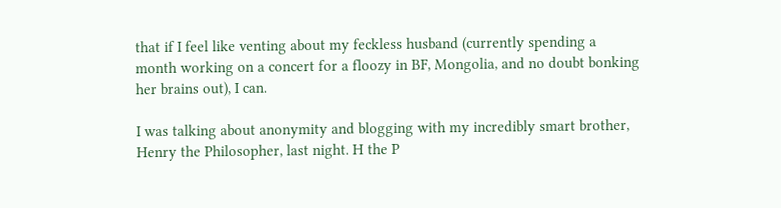that if I feel like venting about my feckless husband (currently spending a month working on a concert for a floozy in BF, Mongolia, and no doubt bonking her brains out), I can.

I was talking about anonymity and blogging with my incredibly smart brother, Henry the Philosopher, last night. H the P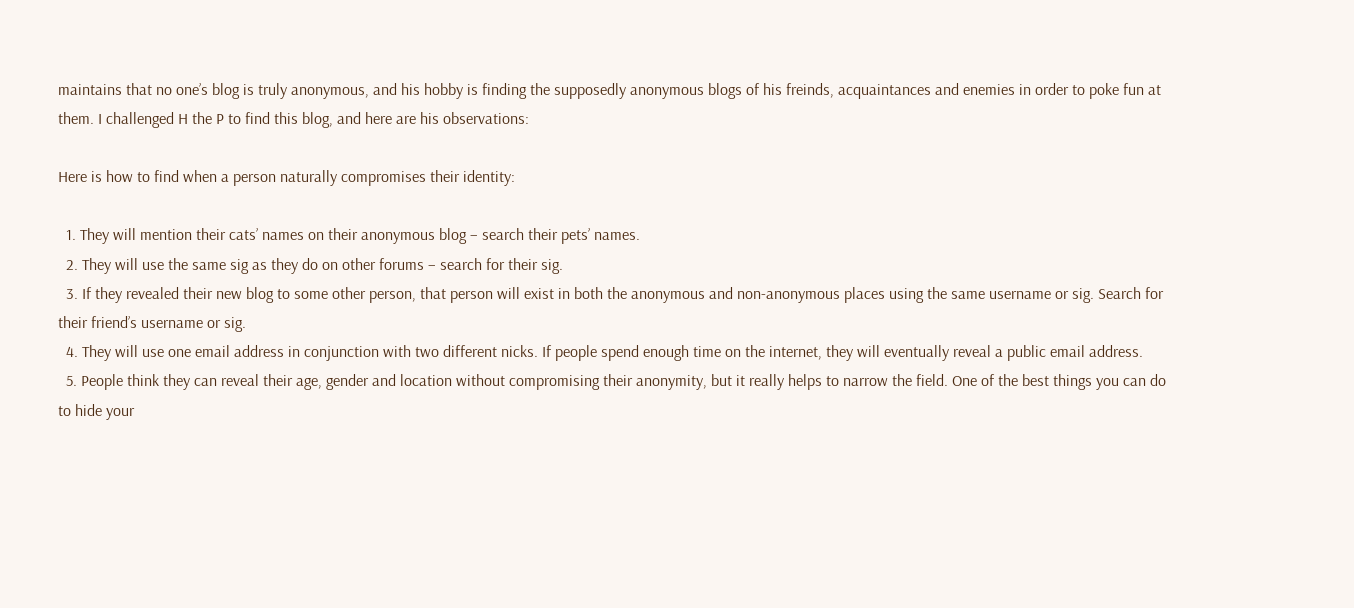maintains that no one’s blog is truly anonymous, and his hobby is finding the supposedly anonymous blogs of his freinds, acquaintances and enemies in order to poke fun at them. I challenged H the P to find this blog, and here are his observations:

Here is how to find when a person naturally compromises their identity:

  1. They will mention their cats’ names on their anonymous blog – search their pets’ names.
  2. They will use the same sig as they do on other forums – search for their sig.
  3. If they revealed their new blog to some other person, that person will exist in both the anonymous and non-anonymous places using the same username or sig. Search for their friend’s username or sig.
  4. They will use one email address in conjunction with two different nicks. If people spend enough time on the internet, they will eventually reveal a public email address.
  5. People think they can reveal their age, gender and location without compromising their anonymity, but it really helps to narrow the field. One of the best things you can do to hide your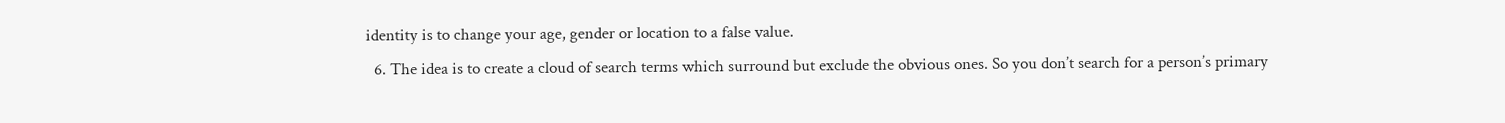identity is to change your age, gender or location to a false value.
  6. The idea is to create a cloud of search terms which surround but exclude the obvious ones. So you don’t search for a person’s primary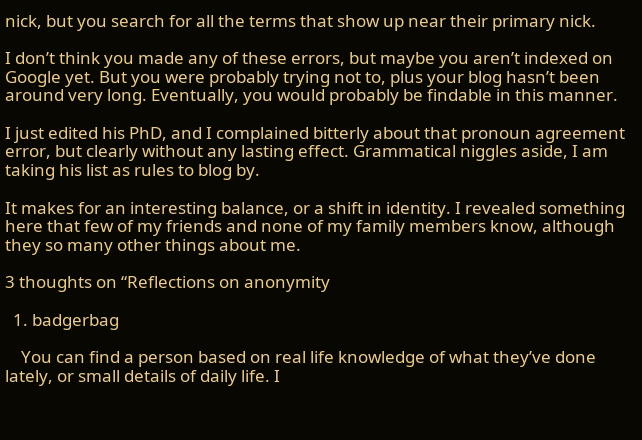nick, but you search for all the terms that show up near their primary nick.

I don’t think you made any of these errors, but maybe you aren’t indexed on Google yet. But you were probably trying not to, plus your blog hasn’t been around very long. Eventually, you would probably be findable in this manner.

I just edited his PhD, and I complained bitterly about that pronoun agreement error, but clearly without any lasting effect. Grammatical niggles aside, I am taking his list as rules to blog by.

It makes for an interesting balance, or a shift in identity. I revealed something here that few of my friends and none of my family members know, although they so many other things about me.

3 thoughts on “Reflections on anonymity

  1. badgerbag

    You can find a person based on real life knowledge of what they’ve done lately, or small details of daily life. I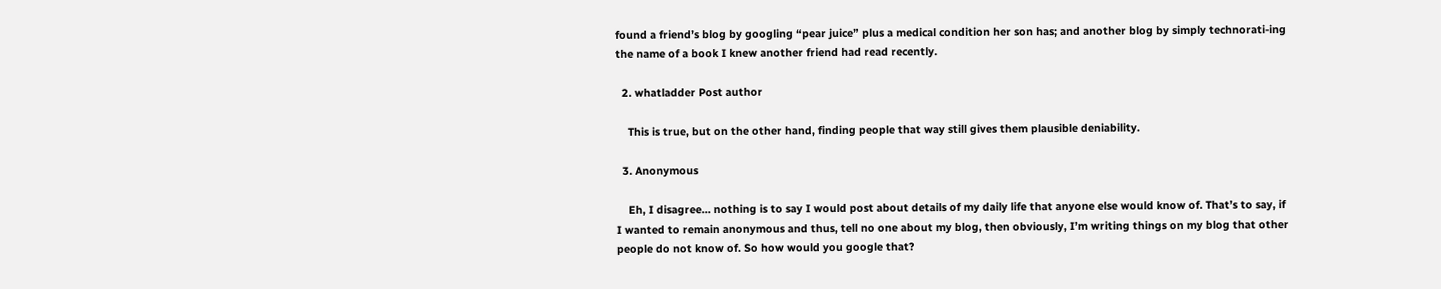found a friend’s blog by googling “pear juice” plus a medical condition her son has; and another blog by simply technorati-ing the name of a book I knew another friend had read recently.

  2. whatladder Post author

    This is true, but on the other hand, finding people that way still gives them plausible deniability.

  3. Anonymous

    Eh, I disagree… nothing is to say I would post about details of my daily life that anyone else would know of. That’s to say, if I wanted to remain anonymous and thus, tell no one about my blog, then obviously, I’m writing things on my blog that other people do not know of. So how would you google that?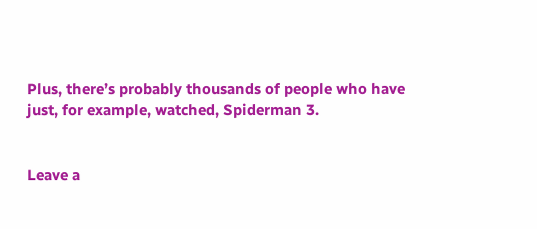Plus, there’s probably thousands of people who have just, for example, watched, Spiderman 3.


Leave a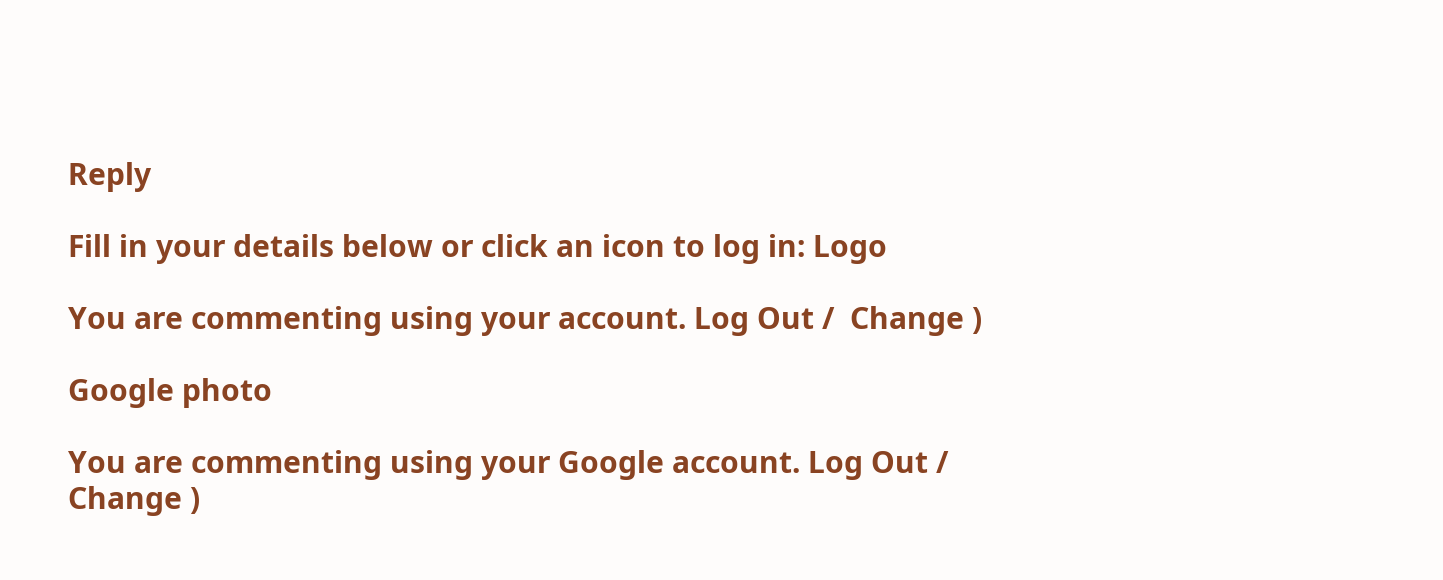Reply

Fill in your details below or click an icon to log in: Logo

You are commenting using your account. Log Out /  Change )

Google photo

You are commenting using your Google account. Log Out /  Change )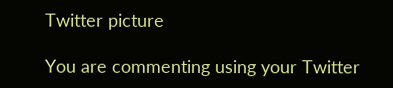Twitter picture

You are commenting using your Twitter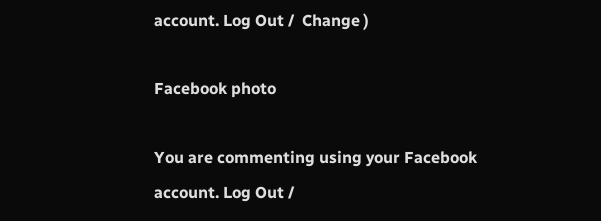account. Log Out /  Change )

Facebook photo

You are commenting using your Facebook account. Log Out /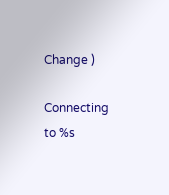Change )

Connecting to %s